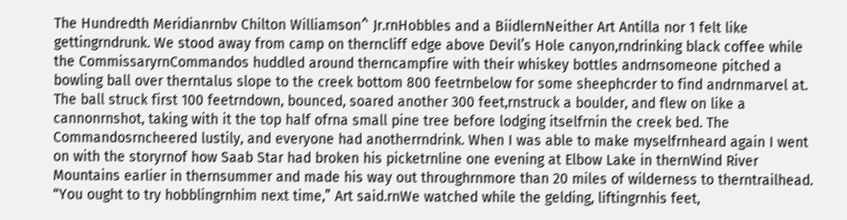The Hundredth Meridianrnbv Chilton Williamson^ Jr.rnHobbles and a BiidlernNeither Art Antilla nor 1 felt like gettingrndrunk. We stood away from camp on therncliff edge above Devil’s Hole canyon,rndrinking black coffee while the CommissaryrnCommandos huddled around therncampfire with their whiskey bottles andrnsomeone pitched a bowling ball over therntalus slope to the creek bottom 800 feetrnbelow for some sheephcrder to find andrnmarvel at. The ball struck first 100 feetrndown, bounced, soared another 300 feet,rnstruck a boulder, and flew on like a cannonrnshot, taking with it the top half ofrna small pine tree before lodging itselfrnin the creek bed. The Commandosrncheered lustily, and everyone had anotherrndrink. When I was able to make myselfrnheard again I went on with the storyrnof how Saab Star had broken his picketrnline one evening at Elbow Lake in thernWind River Mountains earlier in thernsummer and made his way out throughrnmore than 20 miles of wilderness to therntrailhead. “You ought to try hobblingrnhim next time,” Art said.rnWe watched while the gelding, liftingrnhis feet,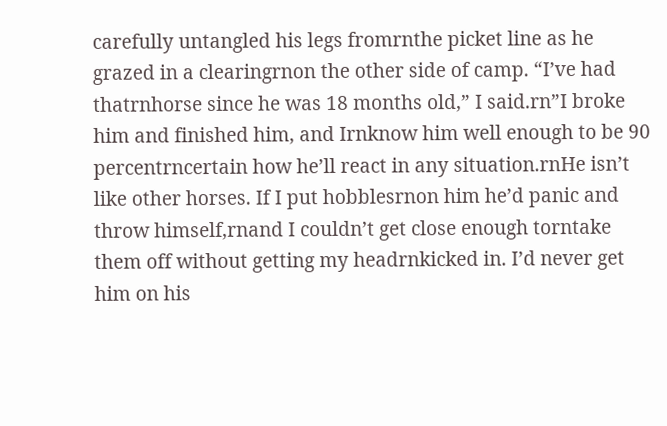carefully untangled his legs fromrnthe picket line as he grazed in a clearingrnon the other side of camp. “I’ve had thatrnhorse since he was 18 months old,” I said.rn”I broke him and finished him, and Irnknow him well enough to be 90 percentrncertain how he’ll react in any situation.rnHe isn’t like other horses. If I put hobblesrnon him he’d panic and throw himself,rnand I couldn’t get close enough torntake them off without getting my headrnkicked in. I’d never get him on his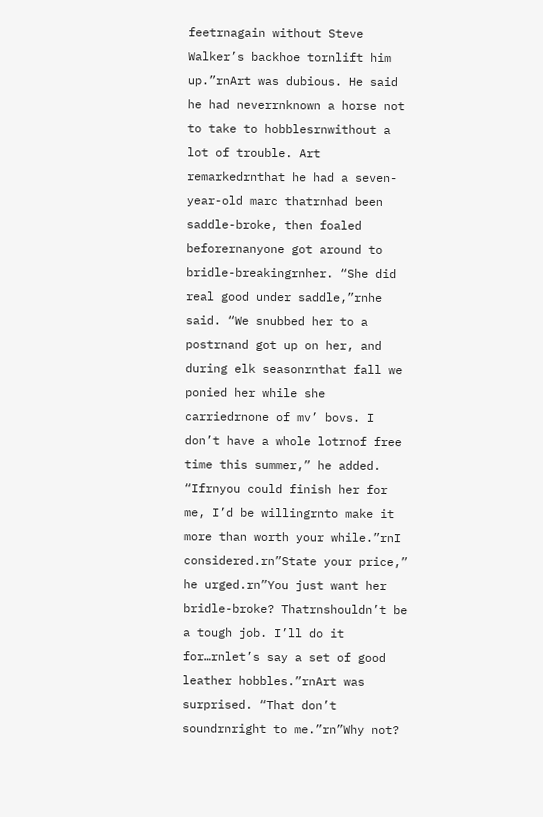feetrnagain without Steve Walker’s backhoe tornlift him up.”rnArt was dubious. He said he had neverrnknown a horse not to take to hobblesrnwithout a lot of trouble. Art remarkedrnthat he had a seven-year-old marc thatrnhad been saddle-broke, then foaled beforernanyone got around to bridle-breakingrnher. “She did real good under saddle,”rnhe said. “We snubbed her to a postrnand got up on her, and during elk seasonrnthat fall we ponied her while she carriedrnone of mv’ bovs. I don’t have a whole lotrnof free time this summer,” he added. “Ifrnyou could finish her for me, I’d be willingrnto make it more than worth your while.”rnI considered.rn”State your price,” he urged.rn”You just want her bridle-broke? Thatrnshouldn’t be a tough job. I’ll do it for…rnlet’s say a set of good leather hobbles.”rnArt was surprised. “That don’t soundrnright to me.”rn”Why not?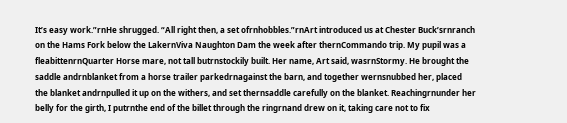It’s easy work.”rnHe shrugged. “All right then, a set ofrnhobbles.”rnArt introduced us at Chester Buck’srnranch on the Hams Fork below the LakernViva Naughton Dam the week after thernCommando trip. My pupil was a fleabittenrnQuarter Horse mare, not tall butrnstockily built. Her name, Art said, wasrnStormy. He brought the saddle andrnblanket from a horse trailer parkedrnagainst the barn, and together wernsnubbed her, placed the blanket andrnpulled it up on the withers, and set thernsaddle carefully on the blanket. Reachingrnunder her belly for the girth, I putrnthe end of the billet through the ringrnand drew on it, taking care not to fix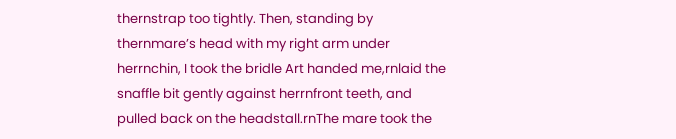thernstrap too tightly. Then, standing by thernmare’s head with my right arm under herrnchin, I took the bridle Art handed me,rnlaid the snaffle bit gently against herrnfront teeth, and pulled back on the headstall.rnThe mare took the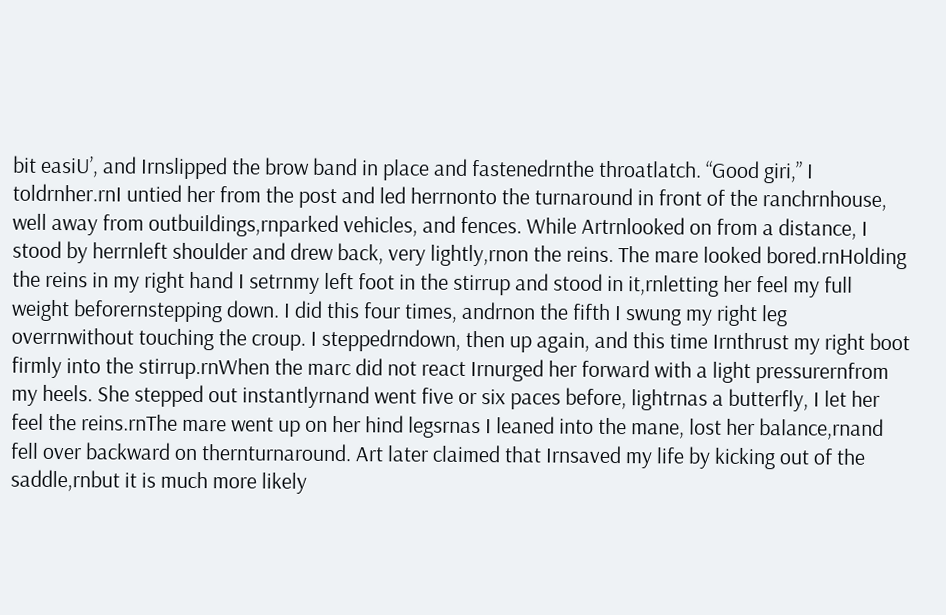bit easiU’, and Irnslipped the brow band in place and fastenedrnthe throatlatch. “Good giri,” I toldrnher.rnI untied her from the post and led herrnonto the turnaround in front of the ranchrnhouse, well away from outbuildings,rnparked vehicles, and fences. While Artrnlooked on from a distance, I stood by herrnleft shoulder and drew back, very lightly,rnon the reins. The mare looked bored.rnHolding the reins in my right hand I setrnmy left foot in the stirrup and stood in it,rnletting her feel my full weight beforernstepping down. I did this four times, andrnon the fifth I swung my right leg overrnwithout touching the croup. I steppedrndown, then up again, and this time Irnthrust my right boot firmly into the stirrup.rnWhen the marc did not react Irnurged her forward with a light pressurernfrom my heels. She stepped out instantlyrnand went five or six paces before, lightrnas a butterfly, I let her feel the reins.rnThe mare went up on her hind legsrnas I leaned into the mane, lost her balance,rnand fell over backward on thernturnaround. Art later claimed that Irnsaved my life by kicking out of the saddle,rnbut it is much more likely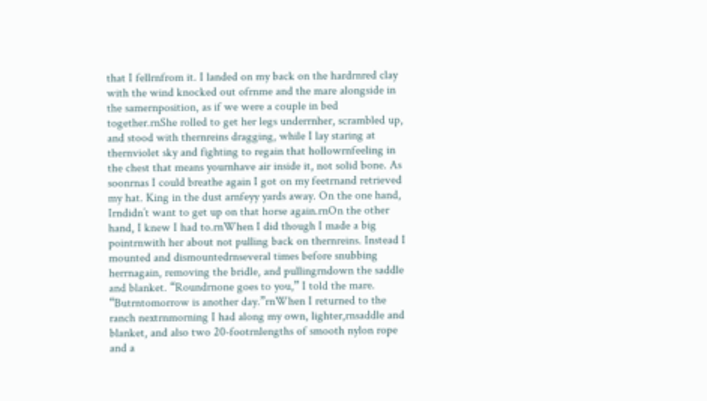that I fellrnfrom it. I landed on my back on the hardrnred clay with the wind knocked out ofrnme and the mare alongside in the samernposition, as if we were a couple in bed together.rnShe rolled to get her legs underrnher, scrambled up, and stood with thernreins dragging, while I lay staring at thernviolet sky and fighting to regain that hollowrnfeeling in the chest that means yournhave air inside it, not solid bone. As soonrnas I could breathe again I got on my feetrnand retrieved my hat. King in the dust arnfeyy yards away. On the one hand, Irndidn’t want to get up on that horse again.rnOn the other hand, I knew I had to.rnWhen I did though I made a big pointrnwith her about not pulling back on thernreins. Instead I mounted and dismountedrnseveral times before snubbing herrnagain, removing the bridle, and pullingrndown the saddle and blanket. “Roundrnone goes to you,” I told the mare. “Butrntomorrow is another day.”rnWhen I returned to the ranch nextrnmorning I had along my own, lighter,rnsaddle and blanket, and also two 20-footrnlengths of smooth nylon rope and a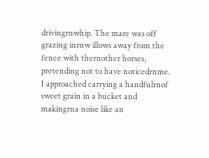drivingrnwhip. The mare was off grazing inrnw illows away from the fence with thernother horses, pretending not to have noticedrnme. I approached carrying a handfulrnof sweet grain in a bucket and makingrna noise like an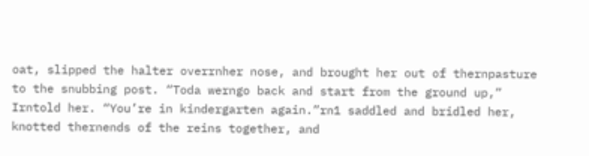oat, slipped the halter overrnher nose, and brought her out of thernpasture to the snubbing post. “Toda werngo back and start from the ground up,” Irntold her. “You’re in kindergarten again.”rn1 saddled and bridled her, knotted thernends of the reins together, and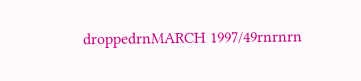droppedrnMARCH 1997/49rnrnrn